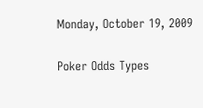Monday, October 19, 2009

Poker Odds Types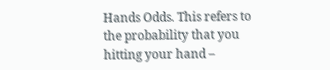Hands Odds. This refers to the probability that you hitting your hand –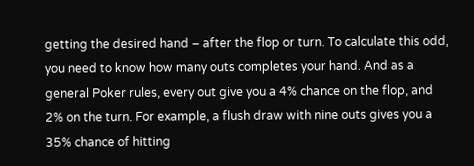getting the desired hand – after the flop or turn. To calculate this odd, you need to know how many outs completes your hand. And as a general Poker rules, every out give you a 4% chance on the flop, and 2% on the turn. For example, a flush draw with nine outs gives you a 35% chance of hitting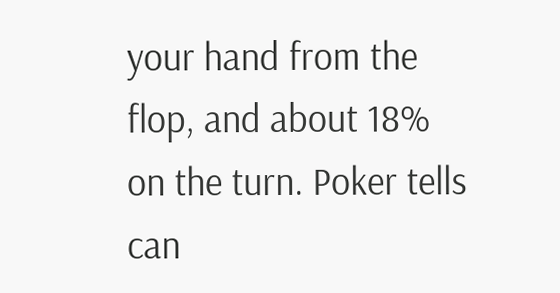your hand from the flop, and about 18% on the turn. Poker tells can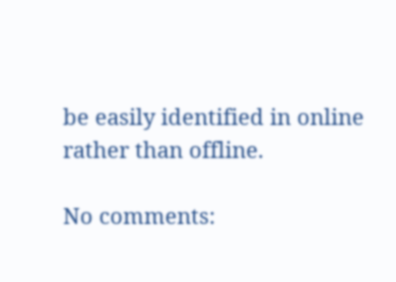be easily identified in online rather than offline.

No comments: